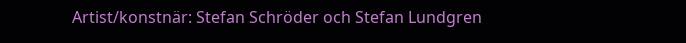Artist/konstnär: Stefan Schröder och Stefan Lundgren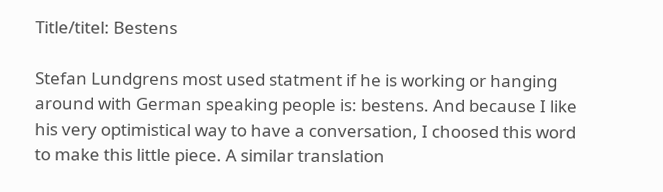Title/titel: Bestens

Stefan Lundgrens most used statment if he is working or hanging around with German speaking people is: bestens. And because I like his very optimistical way to have a conversation, I choosed this word to make this little piece. A similar translation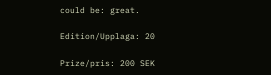could be: great.

Edition/Upplaga: 20

Prize/pris: 200 SEK